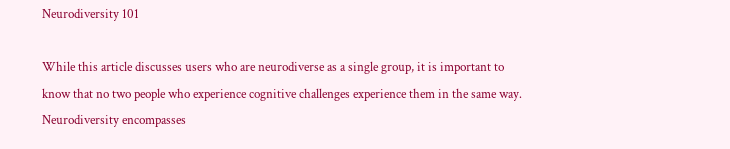Neurodiversity 101

While this article discusses users who are neurodiverse as a single group, it is important to know that no two people who experience cognitive challenges experience them in the same way. Neurodiversity encompasses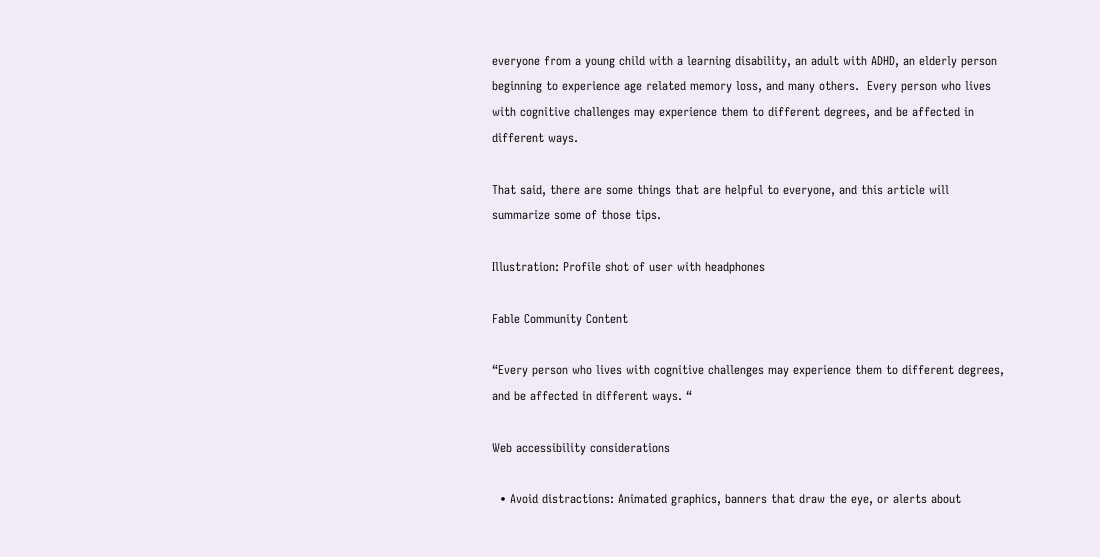everyone from a young child with a learning disability, an adult with ADHD, an elderly person beginning to experience age related memory loss, and many others.  Every person who lives with cognitive challenges may experience them to different degrees, and be affected in different ways.

That said, there are some things that are helpful to everyone, and this article will summarize some of those tips.

Illustration: Profile shot of user with headphones

Fable Community Content

“Every person who lives with cognitive challenges may experience them to different degrees, and be affected in different ways. “

Web accessibility considerations

  • Avoid distractions: Animated graphics, banners that draw the eye, or alerts about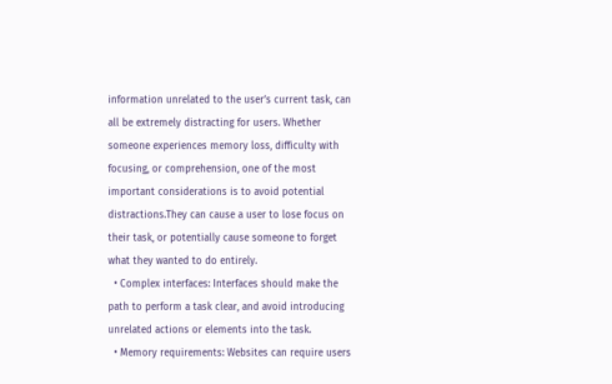information unrelated to the user’s current task, can all be extremely distracting for users. Whether someone experiences memory loss, difficulty with focusing, or comprehension, one of the most important considerations is to avoid potential distractions.They can cause a user to lose focus on their task, or potentially cause someone to forget what they wanted to do entirely.
  • Complex interfaces: Interfaces should make the path to perform a task clear, and avoid introducing unrelated actions or elements into the task.
  • Memory requirements: Websites can require users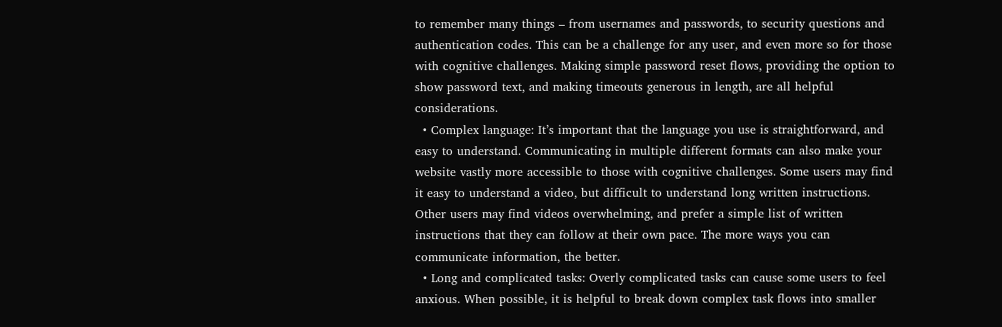to remember many things – from usernames and passwords, to security questions and authentication codes. This can be a challenge for any user, and even more so for those with cognitive challenges. Making simple password reset flows, providing the option to show password text, and making timeouts generous in length, are all helpful considerations.
  • Complex language: It’s important that the language you use is straightforward, and easy to understand. Communicating in multiple different formats can also make your website vastly more accessible to those with cognitive challenges. Some users may find it easy to understand a video, but difficult to understand long written instructions. Other users may find videos overwhelming, and prefer a simple list of written instructions that they can follow at their own pace. The more ways you can communicate information, the better.
  • Long and complicated tasks: Overly complicated tasks can cause some users to feel anxious. When possible, it is helpful to break down complex task flows into smaller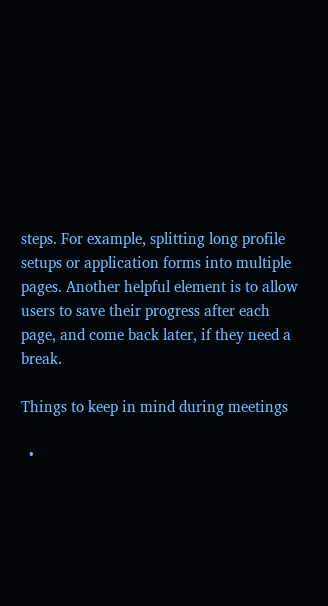steps. For example, splitting long profile setups or application forms into multiple pages. Another helpful element is to allow users to save their progress after each page, and come back later, if they need a break.

Things to keep in mind during meetings

  •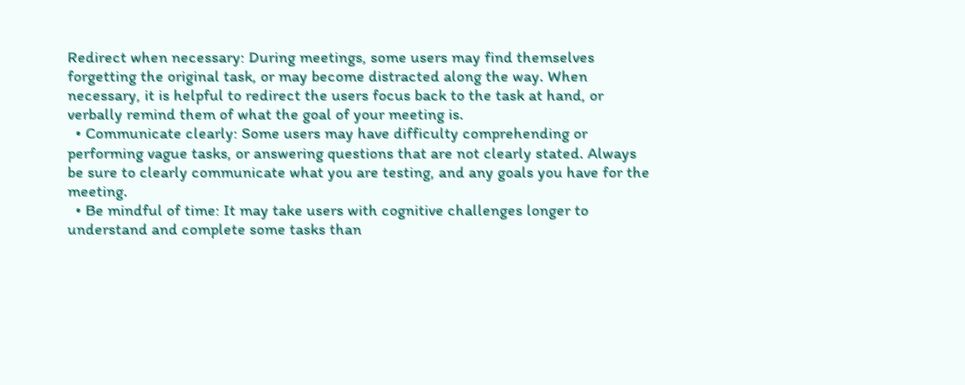Redirect when necessary: During meetings, some users may find themselves forgetting the original task, or may become distracted along the way. When necessary, it is helpful to redirect the users focus back to the task at hand, or verbally remind them of what the goal of your meeting is.
  • Communicate clearly: Some users may have difficulty comprehending or performing vague tasks, or answering questions that are not clearly stated. Always be sure to clearly communicate what you are testing, and any goals you have for the meeting.
  • Be mindful of time: It may take users with cognitive challenges longer to understand and complete some tasks than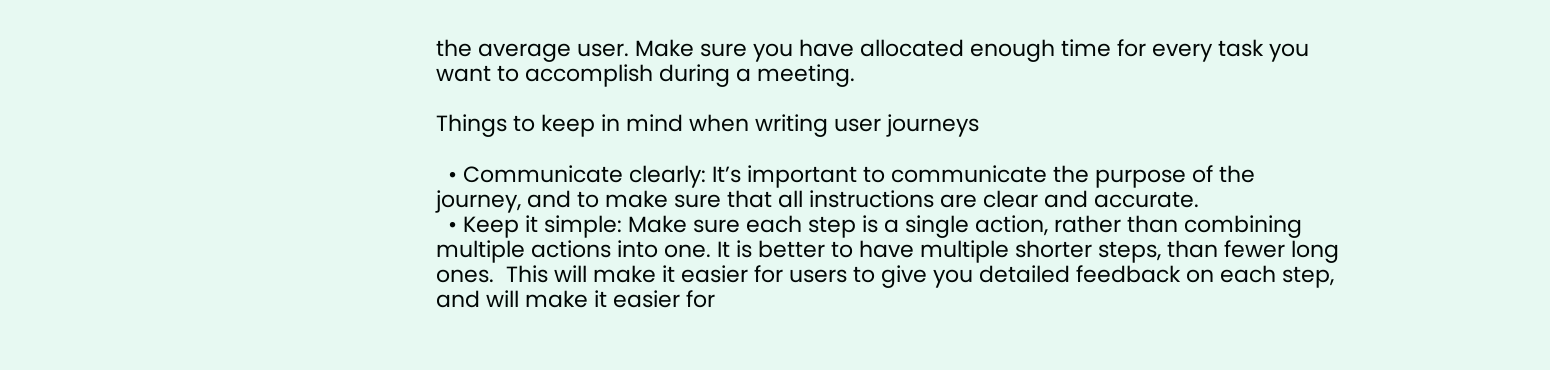the average user. Make sure you have allocated enough time for every task you want to accomplish during a meeting.

Things to keep in mind when writing user journeys

  • Communicate clearly: It’s important to communicate the purpose of the journey, and to make sure that all instructions are clear and accurate.
  • Keep it simple: Make sure each step is a single action, rather than combining multiple actions into one. It is better to have multiple shorter steps, than fewer long ones.  This will make it easier for users to give you detailed feedback on each step, and will make it easier for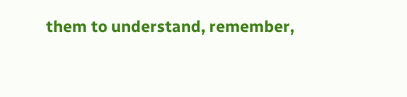them to understand, remember,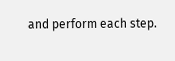and perform each step.